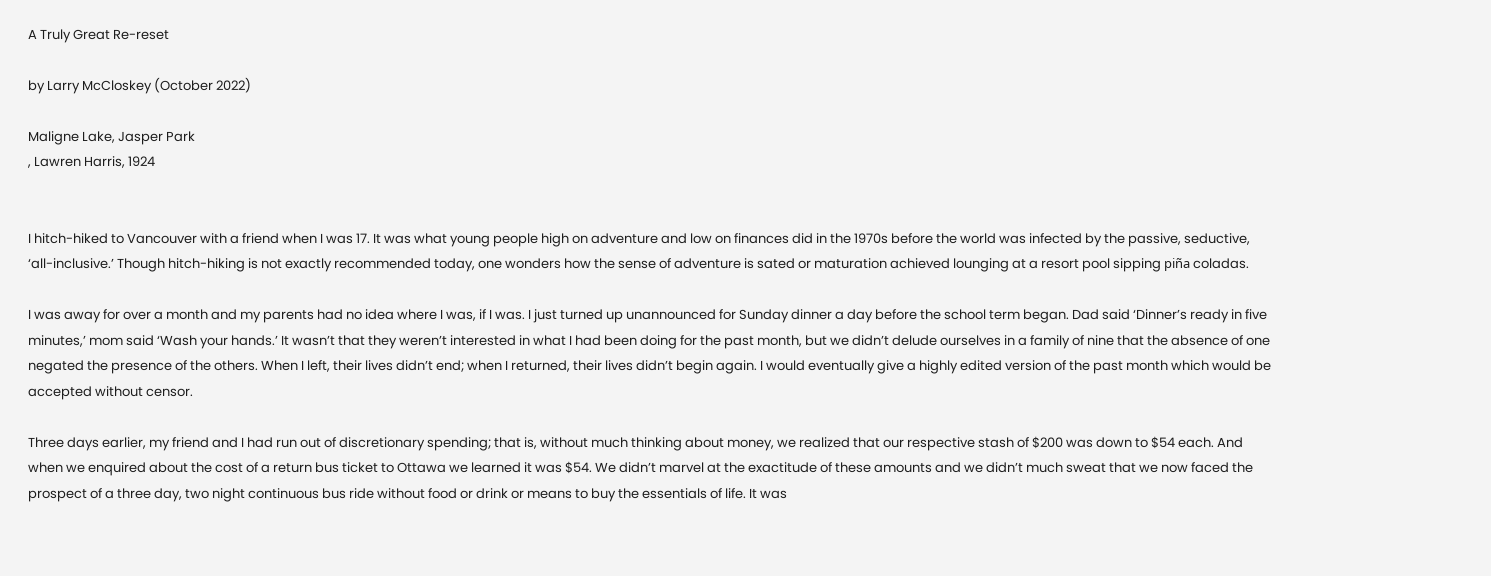A Truly Great Re-reset

by Larry McCloskey (October 2022)

Maligne Lake, Jasper Park
, Lawren Harris, 1924


I hitch-hiked to Vancouver with a friend when I was 17. It was what young people high on adventure and low on finances did in the 1970s before the world was infected by the passive, seductive, ‘all-inclusive.’ Though hitch-hiking is not exactly recommended today, one wonders how the sense of adventure is sated or maturation achieved lounging at a resort pool sipping piña coladas.

I was away for over a month and my parents had no idea where I was, if I was. I just turned up unannounced for Sunday dinner a day before the school term began. Dad said ‘Dinner’s ready in five minutes,’ mom said ‘Wash your hands.’ It wasn’t that they weren’t interested in what I had been doing for the past month, but we didn’t delude ourselves in a family of nine that the absence of one negated the presence of the others. When I left, their lives didn’t end; when I returned, their lives didn’t begin again. I would eventually give a highly edited version of the past month which would be accepted without censor.

Three days earlier, my friend and I had run out of discretionary spending; that is, without much thinking about money, we realized that our respective stash of $200 was down to $54 each. And when we enquired about the cost of a return bus ticket to Ottawa we learned it was $54. We didn’t marvel at the exactitude of these amounts and we didn’t much sweat that we now faced the prospect of a three day, two night continuous bus ride without food or drink or means to buy the essentials of life. It was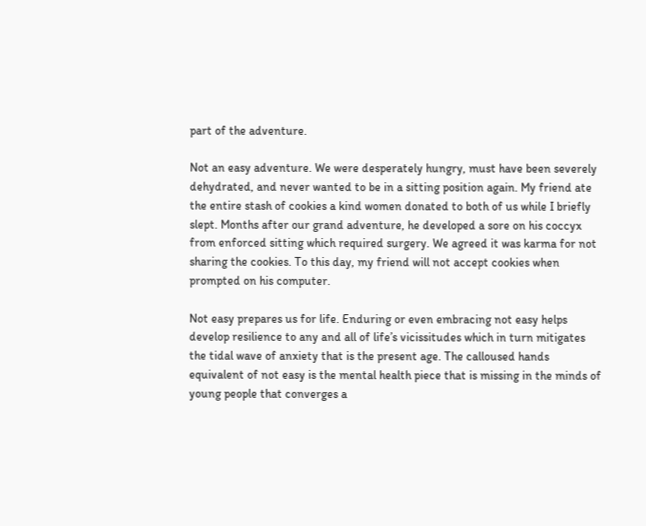part of the adventure.

Not an easy adventure. We were desperately hungry, must have been severely dehydrated, and never wanted to be in a sitting position again. My friend ate the entire stash of cookies a kind women donated to both of us while I briefly slept. Months after our grand adventure, he developed a sore on his coccyx from enforced sitting which required surgery. We agreed it was karma for not sharing the cookies. To this day, my friend will not accept cookies when prompted on his computer.

Not easy prepares us for life. Enduring or even embracing not easy helps develop resilience to any and all of life’s vicissitudes which in turn mitigates the tidal wave of anxiety that is the present age. The calloused hands equivalent of not easy is the mental health piece that is missing in the minds of young people that converges a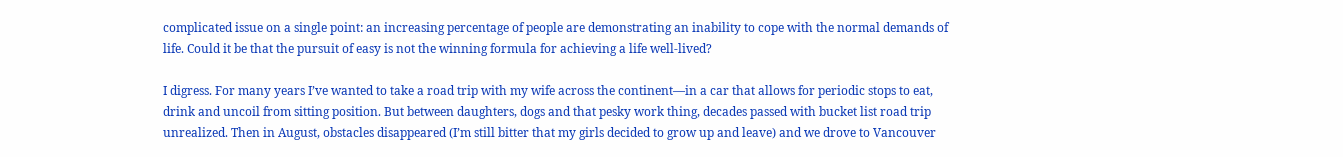complicated issue on a single point: an increasing percentage of people are demonstrating an inability to cope with the normal demands of life. Could it be that the pursuit of easy is not the winning formula for achieving a life well-lived?

I digress. For many years I’ve wanted to take a road trip with my wife across the continent—in a car that allows for periodic stops to eat, drink and uncoil from sitting position. But between daughters, dogs and that pesky work thing, decades passed with bucket list road trip unrealized. Then in August, obstacles disappeared (I’m still bitter that my girls decided to grow up and leave) and we drove to Vancouver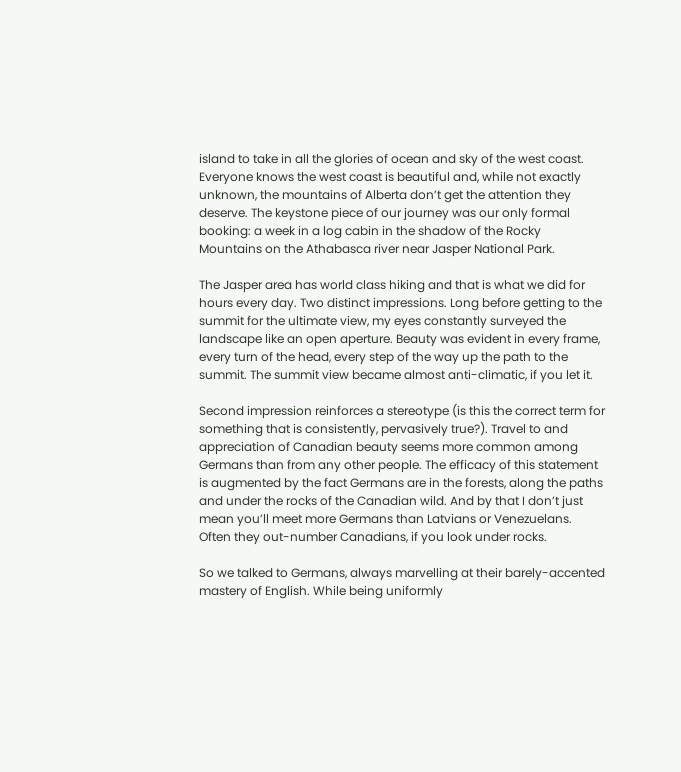island to take in all the glories of ocean and sky of the west coast. Everyone knows the west coast is beautiful and, while not exactly unknown, the mountains of Alberta don’t get the attention they deserve. The keystone piece of our journey was our only formal booking: a week in a log cabin in the shadow of the Rocky Mountains on the Athabasca river near Jasper National Park.

The Jasper area has world class hiking and that is what we did for hours every day. Two distinct impressions. Long before getting to the summit for the ultimate view, my eyes constantly surveyed the landscape like an open aperture. Beauty was evident in every frame, every turn of the head, every step of the way up the path to the summit. The summit view became almost anti-climatic, if you let it.

Second impression reinforces a stereotype (is this the correct term for something that is consistently, pervasively true?). Travel to and appreciation of Canadian beauty seems more common among Germans than from any other people. The efficacy of this statement is augmented by the fact Germans are in the forests, along the paths and under the rocks of the Canadian wild. And by that I don’t just mean you’ll meet more Germans than Latvians or Venezuelans. Often they out-number Canadians, if you look under rocks.

So we talked to Germans, always marvelling at their barely-accented mastery of English. While being uniformly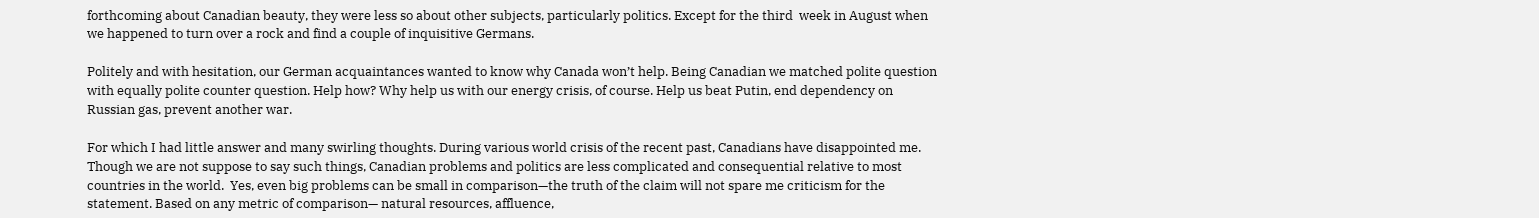forthcoming about Canadian beauty, they were less so about other subjects, particularly politics. Except for the third  week in August when we happened to turn over a rock and find a couple of inquisitive Germans.

Politely and with hesitation, our German acquaintances wanted to know why Canada won’t help. Being Canadian we matched polite question with equally polite counter question. Help how? Why help us with our energy crisis, of course. Help us beat Putin, end dependency on Russian gas, prevent another war.

For which I had little answer and many swirling thoughts. During various world crisis of the recent past, Canadians have disappointed me. Though we are not suppose to say such things, Canadian problems and politics are less complicated and consequential relative to most countries in the world.  Yes, even big problems can be small in comparison—the truth of the claim will not spare me criticism for the statement. Based on any metric of comparison— natural resources, affluence,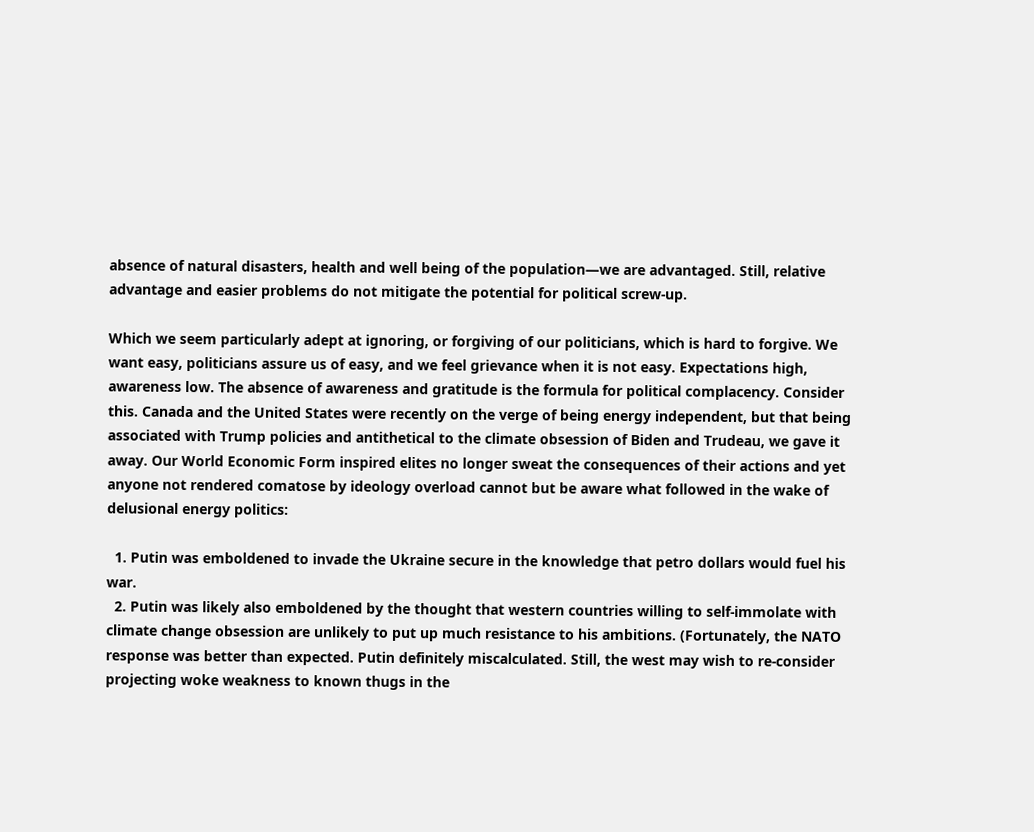absence of natural disasters, health and well being of the population—we are advantaged. Still, relative advantage and easier problems do not mitigate the potential for political screw-up.

Which we seem particularly adept at ignoring, or forgiving of our politicians, which is hard to forgive. We want easy, politicians assure us of easy, and we feel grievance when it is not easy. Expectations high, awareness low. The absence of awareness and gratitude is the formula for political complacency. Consider this. Canada and the United States were recently on the verge of being energy independent, but that being associated with Trump policies and antithetical to the climate obsession of Biden and Trudeau, we gave it away. Our World Economic Form inspired elites no longer sweat the consequences of their actions and yet anyone not rendered comatose by ideology overload cannot but be aware what followed in the wake of delusional energy politics:

  1. Putin was emboldened to invade the Ukraine secure in the knowledge that petro dollars would fuel his war.
  2. Putin was likely also emboldened by the thought that western countries willing to self-immolate with climate change obsession are unlikely to put up much resistance to his ambitions. (Fortunately, the NATO response was better than expected. Putin definitely miscalculated. Still, the west may wish to re-consider projecting woke weakness to known thugs in the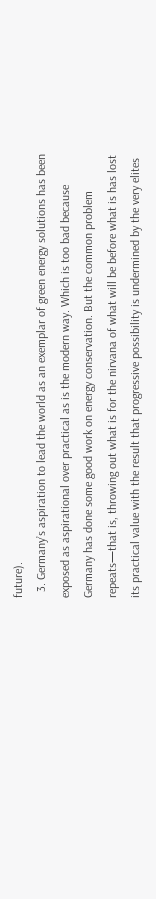future).
  3. Germany’s aspiration to lead the world as an exemplar of green energy solutions has been exposed as aspirational over practical as is the modern way. Which is too bad because Germany has done some good work on energy conservation. But the common problem repeats—that is, throwing out what is for the nirvana of what will be before what is has lost its practical value with the result that progressive possibility is undermined by the very elites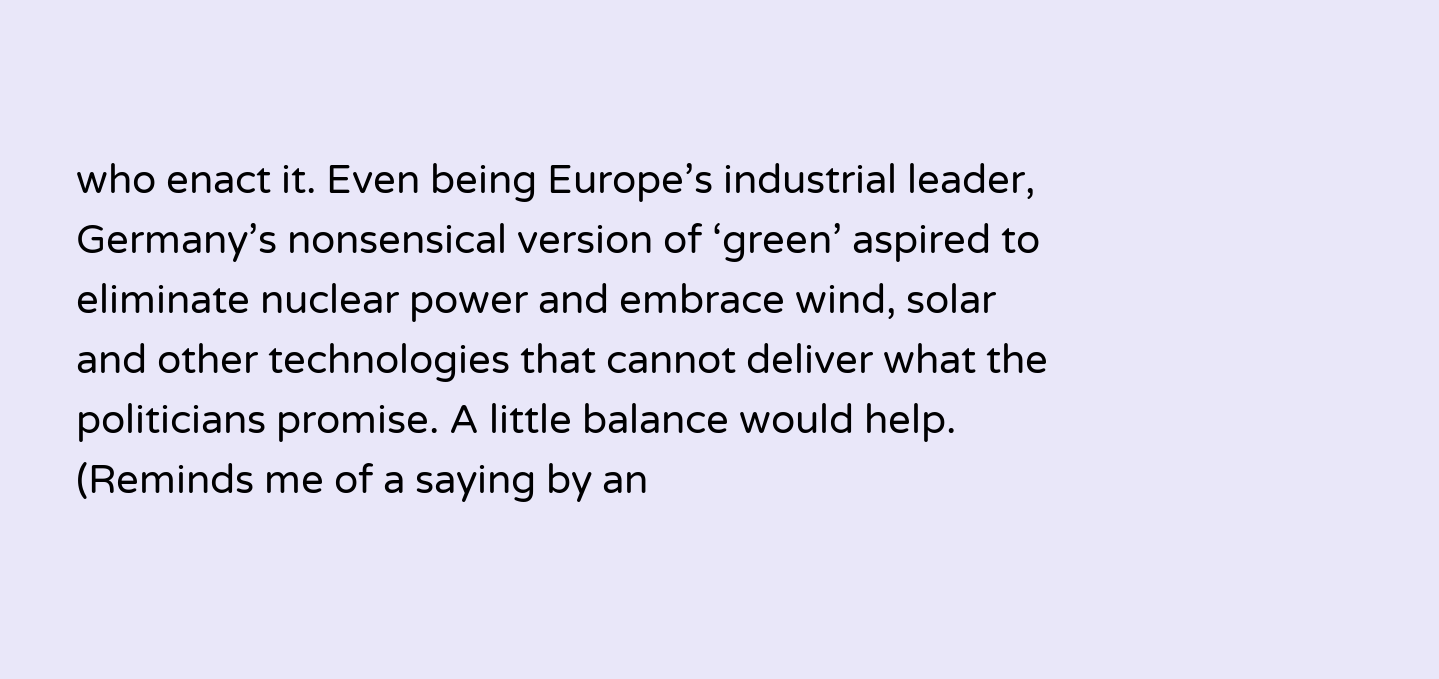who enact it. Even being Europe’s industrial leader, Germany’s nonsensical version of ‘green’ aspired to eliminate nuclear power and embrace wind, solar and other technologies that cannot deliver what the politicians promise. A little balance would help. (Reminds me of a saying by an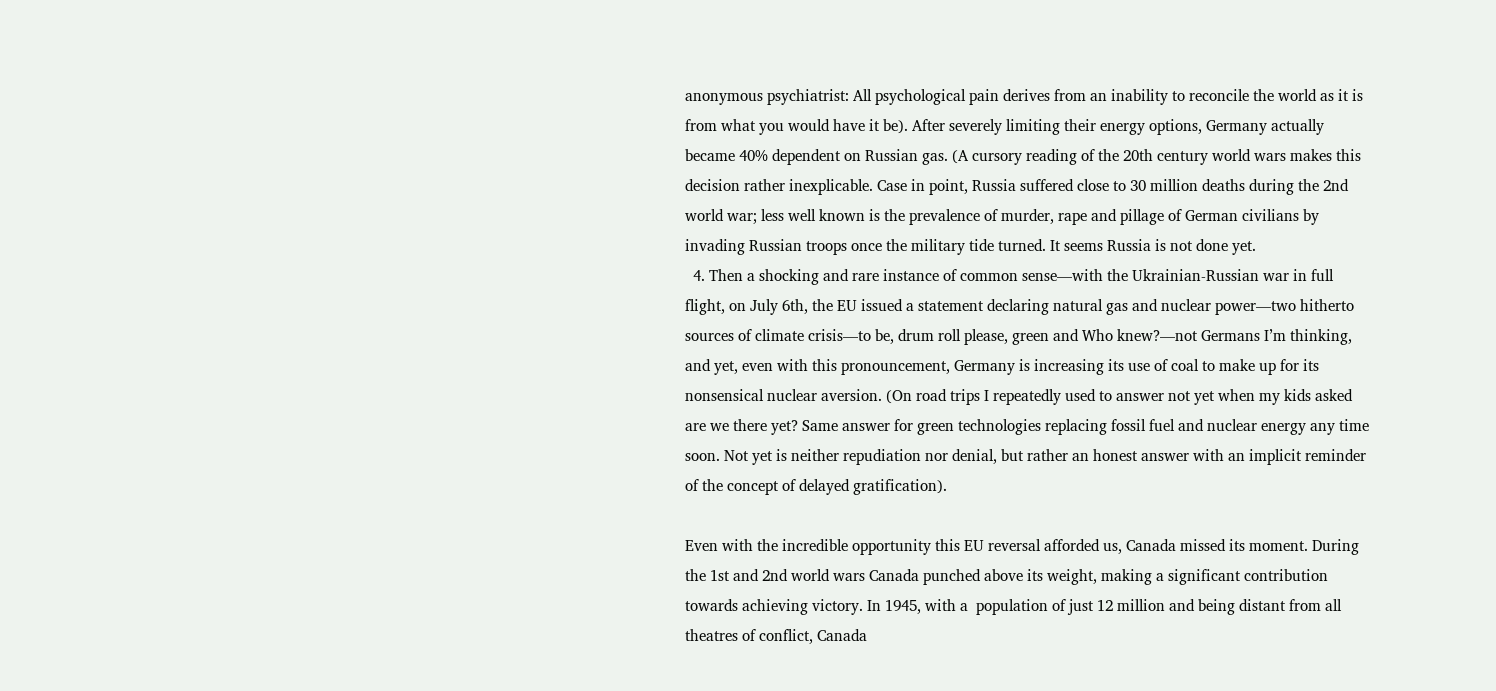anonymous psychiatrist: All psychological pain derives from an inability to reconcile the world as it is from what you would have it be). After severely limiting their energy options, Germany actually became 40% dependent on Russian gas. (A cursory reading of the 20th century world wars makes this decision rather inexplicable. Case in point, Russia suffered close to 30 million deaths during the 2nd world war; less well known is the prevalence of murder, rape and pillage of German civilians by invading Russian troops once the military tide turned. It seems Russia is not done yet.
  4. Then a shocking and rare instance of common sense—with the Ukrainian-Russian war in full flight, on July 6th, the EU issued a statement declaring natural gas and nuclear power—two hitherto sources of climate crisis—to be, drum roll please, green and Who knew?—not Germans I’m thinking, and yet, even with this pronouncement, Germany is increasing its use of coal to make up for its nonsensical nuclear aversion. (On road trips I repeatedly used to answer not yet when my kids asked are we there yet? Same answer for green technologies replacing fossil fuel and nuclear energy any time soon. Not yet is neither repudiation nor denial, but rather an honest answer with an implicit reminder of the concept of delayed gratification).

Even with the incredible opportunity this EU reversal afforded us, Canada missed its moment. During the 1st and 2nd world wars Canada punched above its weight, making a significant contribution towards achieving victory. In 1945, with a  population of just 12 million and being distant from all theatres of conflict, Canada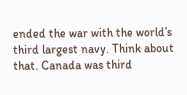ended the war with the world’s third largest navy. Think about that. Canada was third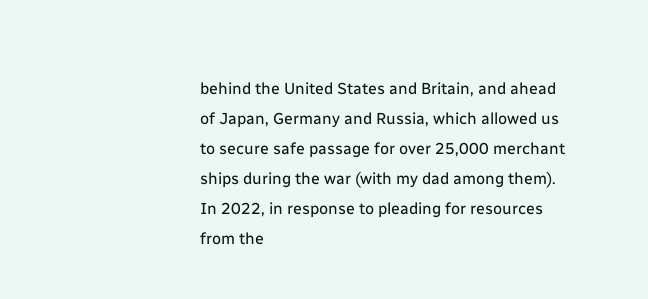behind the United States and Britain, and ahead of Japan, Germany and Russia, which allowed us to secure safe passage for over 25,000 merchant ships during the war (with my dad among them).  In 2022, in response to pleading for resources from the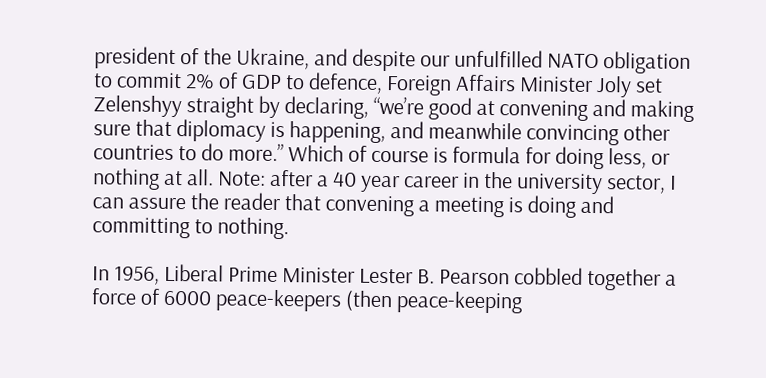president of the Ukraine, and despite our unfulfilled NATO obligation to commit 2% of GDP to defence, Foreign Affairs Minister Joly set Zelenshyy straight by declaring, “we’re good at convening and making sure that diplomacy is happening, and meanwhile convincing other countries to do more.” Which of course is formula for doing less, or nothing at all. Note: after a 40 year career in the university sector, I can assure the reader that convening a meeting is doing and committing to nothing.

In 1956, Liberal Prime Minister Lester B. Pearson cobbled together a force of 6000 peace-keepers (then peace-keeping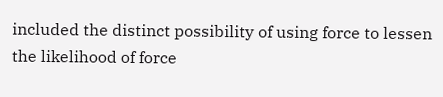included the distinct possibility of using force to lessen the likelihood of force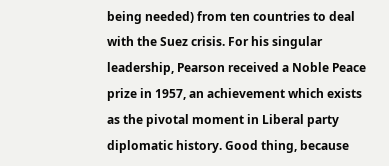being needed) from ten countries to deal with the Suez crisis. For his singular leadership, Pearson received a Noble Peace prize in 1957, an achievement which exists as the pivotal moment in Liberal party diplomatic history. Good thing, because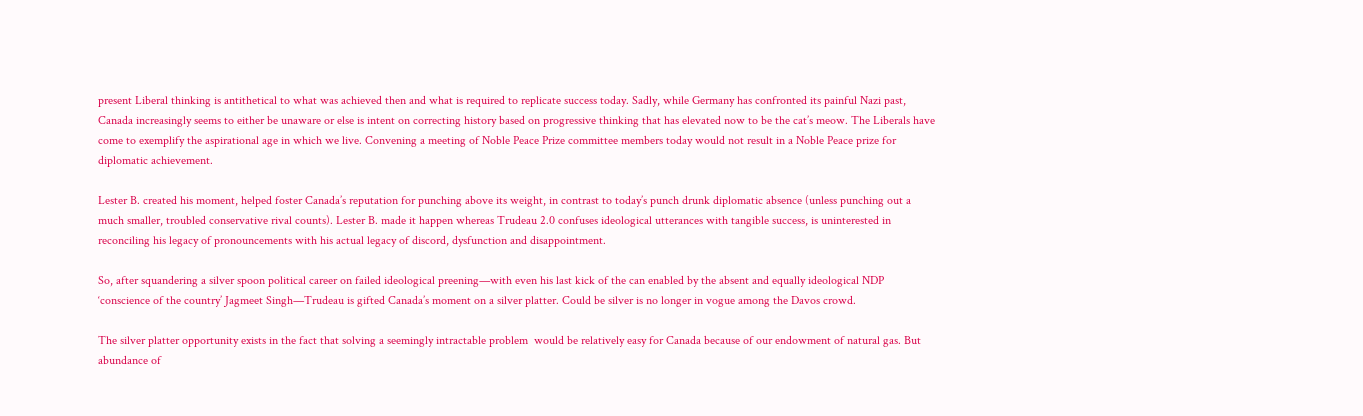present Liberal thinking is antithetical to what was achieved then and what is required to replicate success today. Sadly, while Germany has confronted its painful Nazi past, Canada increasingly seems to either be unaware or else is intent on correcting history based on progressive thinking that has elevated now to be the cat’s meow. The Liberals have come to exemplify the aspirational age in which we live. Convening a meeting of Noble Peace Prize committee members today would not result in a Noble Peace prize for diplomatic achievement.

Lester B. created his moment, helped foster Canada’s reputation for punching above its weight, in contrast to today’s punch drunk diplomatic absence (unless punching out a much smaller, troubled conservative rival counts). Lester B. made it happen whereas Trudeau 2.0 confuses ideological utterances with tangible success, is uninterested in reconciling his legacy of pronouncements with his actual legacy of discord, dysfunction and disappointment.

So, after squandering a silver spoon political career on failed ideological preening—with even his last kick of the can enabled by the absent and equally ideological NDP ‘conscience of the country’ Jagmeet Singh—Trudeau is gifted Canada’s moment on a silver platter. Could be silver is no longer in vogue among the Davos crowd.

The silver platter opportunity exists in the fact that solving a seemingly intractable problem  would be relatively easy for Canada because of our endowment of natural gas. But abundance of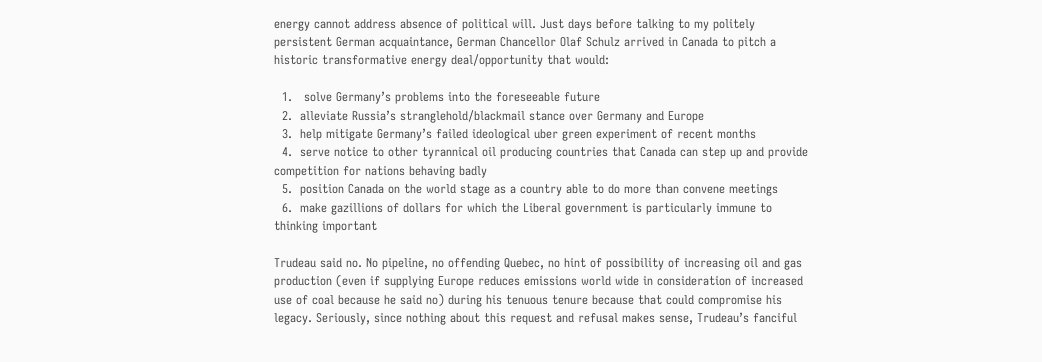energy cannot address absence of political will. Just days before talking to my politely persistent German acquaintance, German Chancellor Olaf Schulz arrived in Canada to pitch a historic transformative energy deal/opportunity that would:

  1.   solve Germany’s problems into the foreseeable future
  2.  alleviate Russia’s stranglehold/blackmail stance over Germany and Europe
  3.  help mitigate Germany’s failed ideological uber green experiment of recent months
  4.  serve notice to other tyrannical oil producing countries that Canada can step up and provide competition for nations behaving badly
  5.  position Canada on the world stage as a country able to do more than convene meetings
  6.  make gazillions of dollars for which the Liberal government is particularly immune to thinking important

Trudeau said no. No pipeline, no offending Quebec, no hint of possibility of increasing oil and gas production (even if supplying Europe reduces emissions world wide in consideration of increased use of coal because he said no) during his tenuous tenure because that could compromise his legacy. Seriously, since nothing about this request and refusal makes sense, Trudeau’s fanciful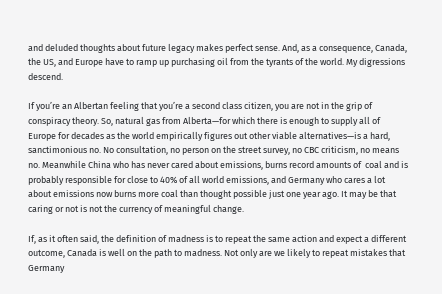and deluded thoughts about future legacy makes perfect sense. And, as a consequence, Canada, the US, and Europe have to ramp up purchasing oil from the tyrants of the world. My digressions descend.

If you’re an Albertan feeling that you’re a second class citizen, you are not in the grip of  conspiracy theory. So, natural gas from Alberta—for which there is enough to supply all of Europe for decades as the world empirically figures out other viable alternatives—is a hard, sanctimonious no. No consultation, no person on the street survey, no CBC criticism, no means no. Meanwhile China who has never cared about emissions, burns record amounts of  coal and is probably responsible for close to 40% of all world emissions, and Germany who cares a lot about emissions now burns more coal than thought possible just one year ago. It may be that caring or not is not the currency of meaningful change.

If, as it often said, the definition of madness is to repeat the same action and expect a different outcome, Canada is well on the path to madness. Not only are we likely to repeat mistakes that Germany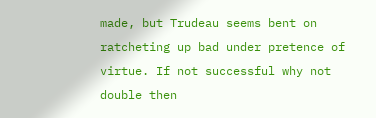made, but Trudeau seems bent on ratcheting up bad under pretence of virtue. If not successful why not double then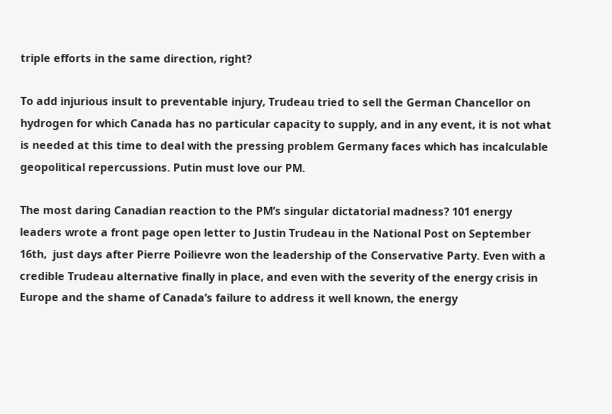triple efforts in the same direction, right?

To add injurious insult to preventable injury, Trudeau tried to sell the German Chancellor on hydrogen for which Canada has no particular capacity to supply, and in any event, it is not what is needed at this time to deal with the pressing problem Germany faces which has incalculable geopolitical repercussions. Putin must love our PM.

The most daring Canadian reaction to the PM’s singular dictatorial madness? 101 energy leaders wrote a front page open letter to Justin Trudeau in the National Post on September 16th,  just days after Pierre Poilievre won the leadership of the Conservative Party. Even with a credible Trudeau alternative finally in place, and even with the severity of the energy crisis in Europe and the shame of Canada’s failure to address it well known, the energy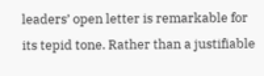leaders’ open letter is remarkable for its tepid tone. Rather than a justifiable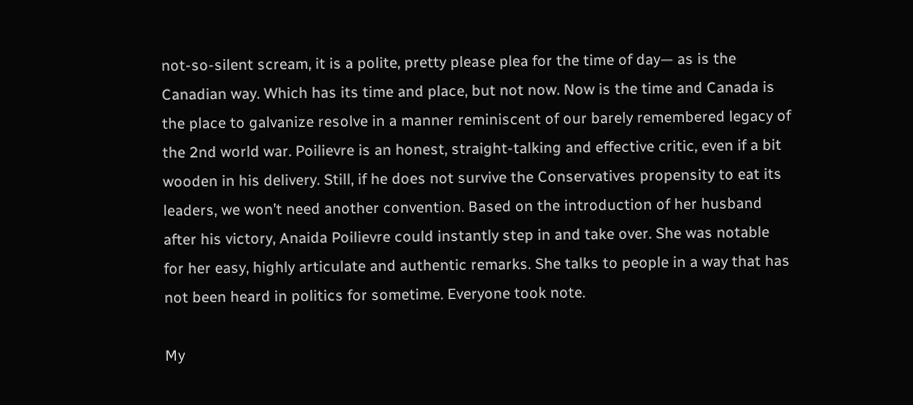not-so-silent scream, it is a polite, pretty please plea for the time of day— as is the Canadian way. Which has its time and place, but not now. Now is the time and Canada is the place to galvanize resolve in a manner reminiscent of our barely remembered legacy of the 2nd world war. Poilievre is an honest, straight-talking and effective critic, even if a bit wooden in his delivery. Still, if he does not survive the Conservatives propensity to eat its leaders, we won’t need another convention. Based on the introduction of her husband after his victory, Anaida Poilievre could instantly step in and take over. She was notable for her easy, highly articulate and authentic remarks. She talks to people in a way that has not been heard in politics for sometime. Everyone took note.

My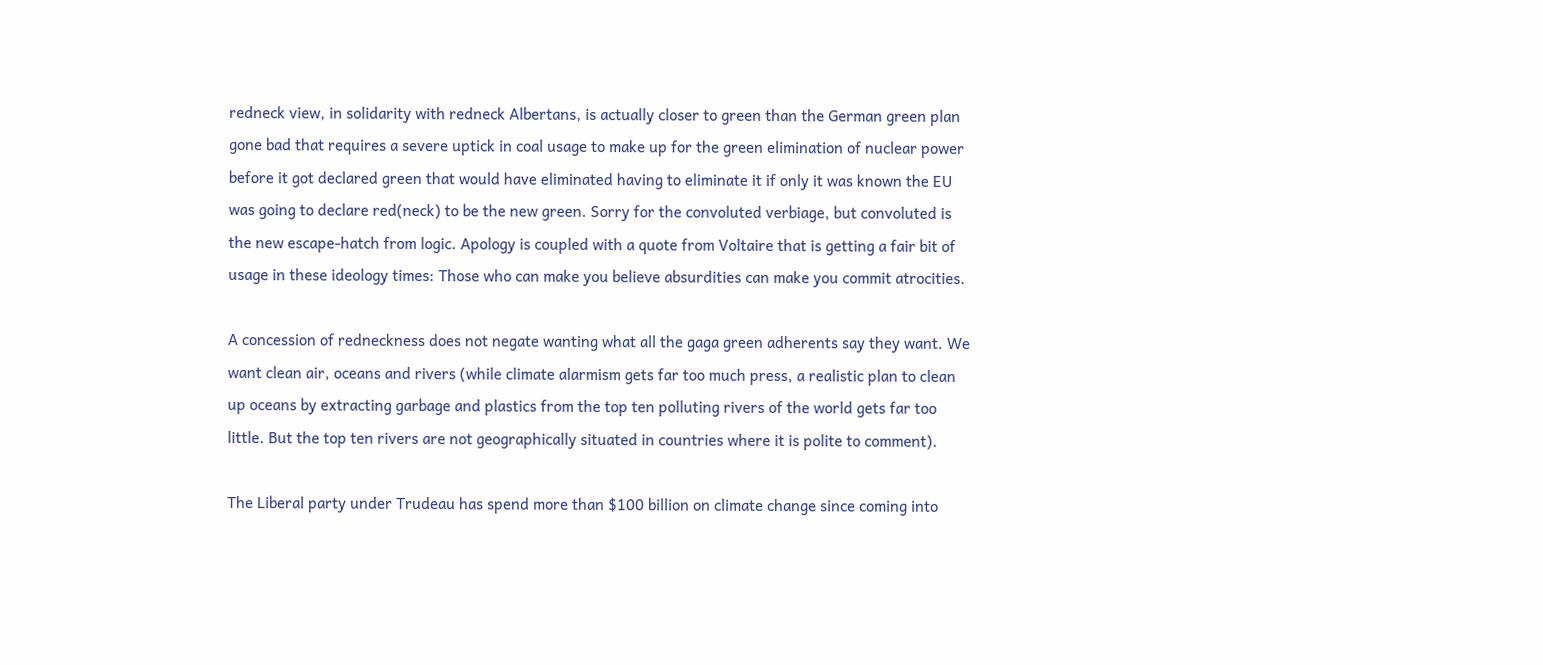redneck view, in solidarity with redneck Albertans, is actually closer to green than the German green plan gone bad that requires a severe uptick in coal usage to make up for the green elimination of nuclear power before it got declared green that would have eliminated having to eliminate it if only it was known the EU was going to declare red(neck) to be the new green. Sorry for the convoluted verbiage, but convoluted is the new escape-hatch from logic. Apology is coupled with a quote from Voltaire that is getting a fair bit of usage in these ideology times: Those who can make you believe absurdities can make you commit atrocities.

A concession of redneckness does not negate wanting what all the gaga green adherents say they want. We want clean air, oceans and rivers (while climate alarmism gets far too much press, a realistic plan to clean up oceans by extracting garbage and plastics from the top ten polluting rivers of the world gets far too little. But the top ten rivers are not geographically situated in countries where it is polite to comment).

The Liberal party under Trudeau has spend more than $100 billion on climate change since coming into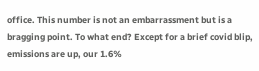office. This number is not an embarrassment but is a bragging point. To what end? Except for a brief covid blip, emissions are up, our 1.6%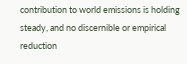contribution to world emissions is holding steady, and no discernible or empirical reduction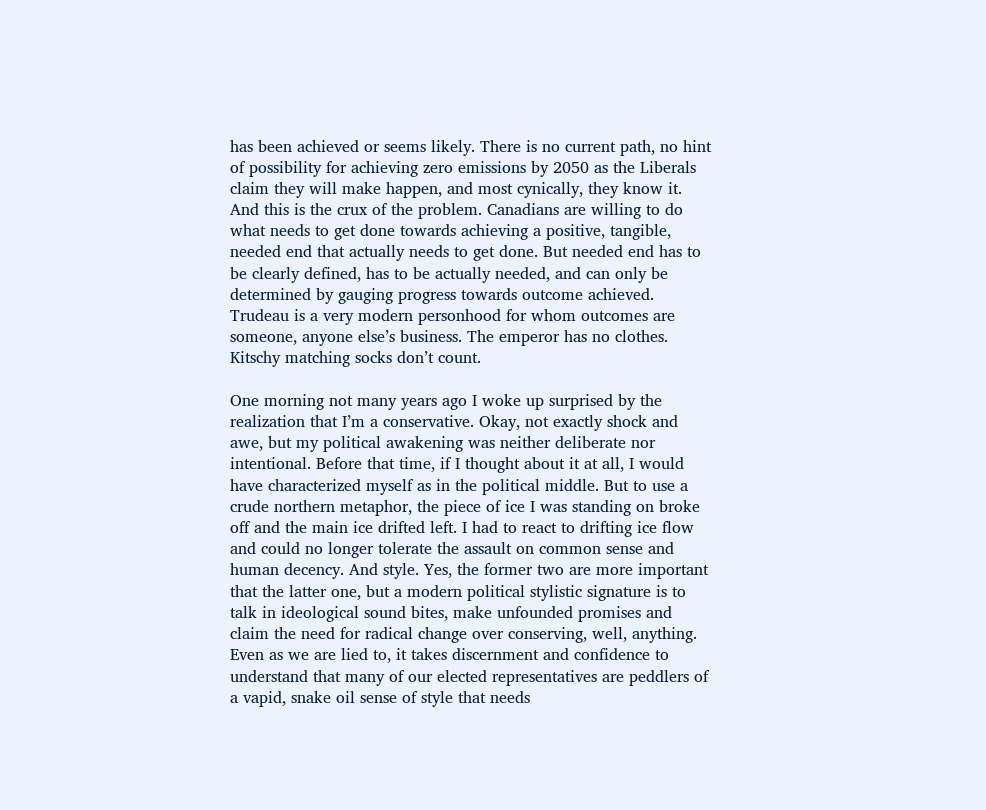has been achieved or seems likely. There is no current path, no hint of possibility for achieving zero emissions by 2050 as the Liberals claim they will make happen, and most cynically, they know it.  And this is the crux of the problem. Canadians are willing to do what needs to get done towards achieving a positive, tangible, needed end that actually needs to get done. But needed end has to be clearly defined, has to be actually needed, and can only be determined by gauging progress towards outcome achieved. Trudeau is a very modern personhood for whom outcomes are someone, anyone else’s business. The emperor has no clothes. Kitschy matching socks don’t count.

One morning not many years ago I woke up surprised by the realization that I’m a conservative. Okay, not exactly shock and awe, but my political awakening was neither deliberate nor intentional. Before that time, if I thought about it at all, I would have characterized myself as in the political middle. But to use a crude northern metaphor, the piece of ice I was standing on broke off and the main ice drifted left. I had to react to drifting ice flow and could no longer tolerate the assault on common sense and human decency. And style. Yes, the former two are more important that the latter one, but a modern political stylistic signature is to talk in ideological sound bites, make unfounded promises and claim the need for radical change over conserving, well, anything. Even as we are lied to, it takes discernment and confidence to understand that many of our elected representatives are peddlers of a vapid, snake oil sense of style that needs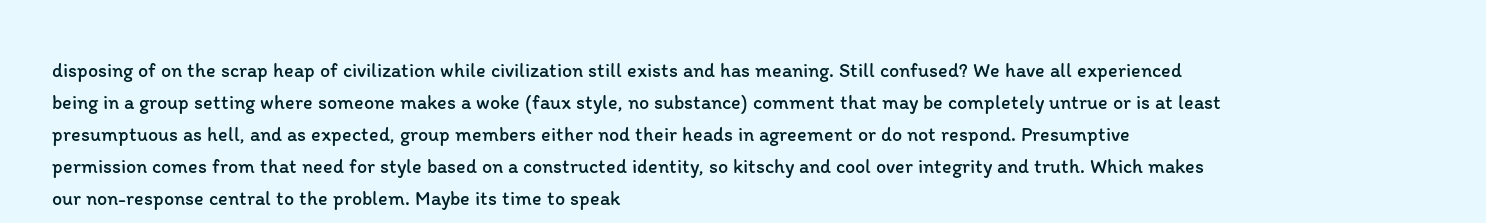disposing of on the scrap heap of civilization while civilization still exists and has meaning. Still confused? We have all experienced being in a group setting where someone makes a woke (faux style, no substance) comment that may be completely untrue or is at least presumptuous as hell, and as expected, group members either nod their heads in agreement or do not respond. Presumptive permission comes from that need for style based on a constructed identity, so kitschy and cool over integrity and truth. Which makes our non-response central to the problem. Maybe its time to speak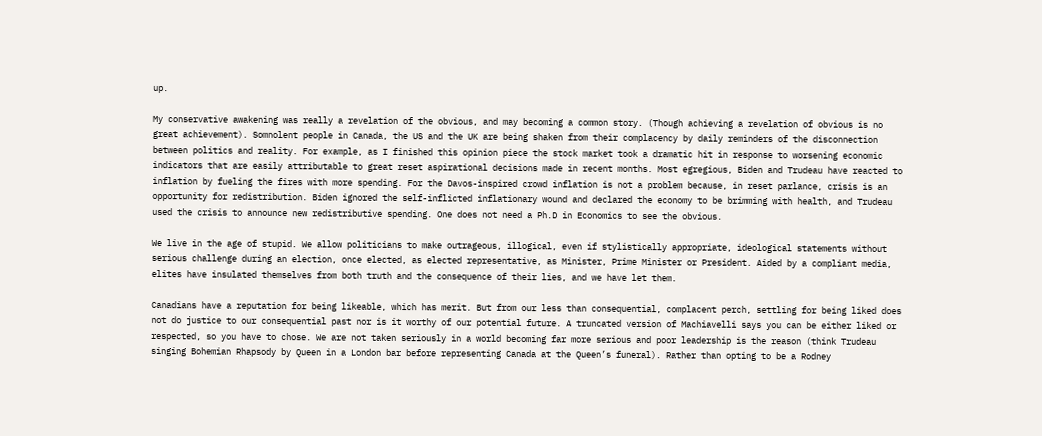up.

My conservative awakening was really a revelation of the obvious, and may becoming a common story. (Though achieving a revelation of obvious is no great achievement). Somnolent people in Canada, the US and the UK are being shaken from their complacency by daily reminders of the disconnection between politics and reality. For example, as I finished this opinion piece the stock market took a dramatic hit in response to worsening economic indicators that are easily attributable to great reset aspirational decisions made in recent months. Most egregious, Biden and Trudeau have reacted to inflation by fueling the fires with more spending. For the Davos-inspired crowd inflation is not a problem because, in reset parlance, crisis is an opportunity for redistribution. Biden ignored the self-inflicted inflationary wound and declared the economy to be brimming with health, and Trudeau used the crisis to announce new redistributive spending. One does not need a Ph.D in Economics to see the obvious.

We live in the age of stupid. We allow politicians to make outrageous, illogical, even if stylistically appropriate, ideological statements without serious challenge during an election, once elected, as elected representative, as Minister, Prime Minister or President. Aided by a compliant media, elites have insulated themselves from both truth and the consequence of their lies, and we have let them.

Canadians have a reputation for being likeable, which has merit. But from our less than consequential, complacent perch, settling for being liked does not do justice to our consequential past nor is it worthy of our potential future. A truncated version of Machiavelli says you can be either liked or respected, so you have to chose. We are not taken seriously in a world becoming far more serious and poor leadership is the reason (think Trudeau singing Bohemian Rhapsody by Queen in a London bar before representing Canada at the Queen’s funeral). Rather than opting to be a Rodney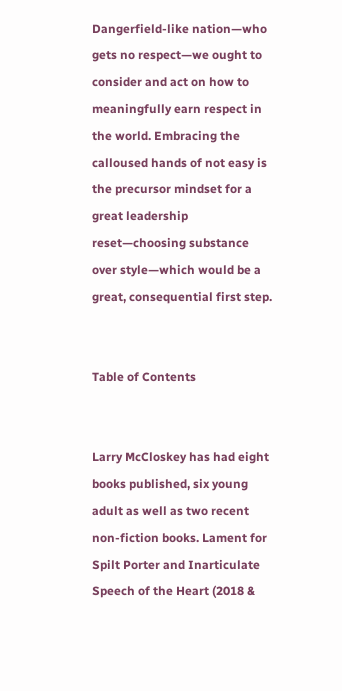Dangerfield-like nation—who gets no respect—we ought to consider and act on how to meaningfully earn respect in the world. Embracing the calloused hands of not easy is the precursor mindset for a great leadership reset—choosing substance over style—which would be a great, consequential first step.


Table of Contents


Larry McCloskey has had eight books published, six young adult as well as two recent non-fiction books. Lament for Spilt Porter and Inarticulate Speech of the Heart (2018 &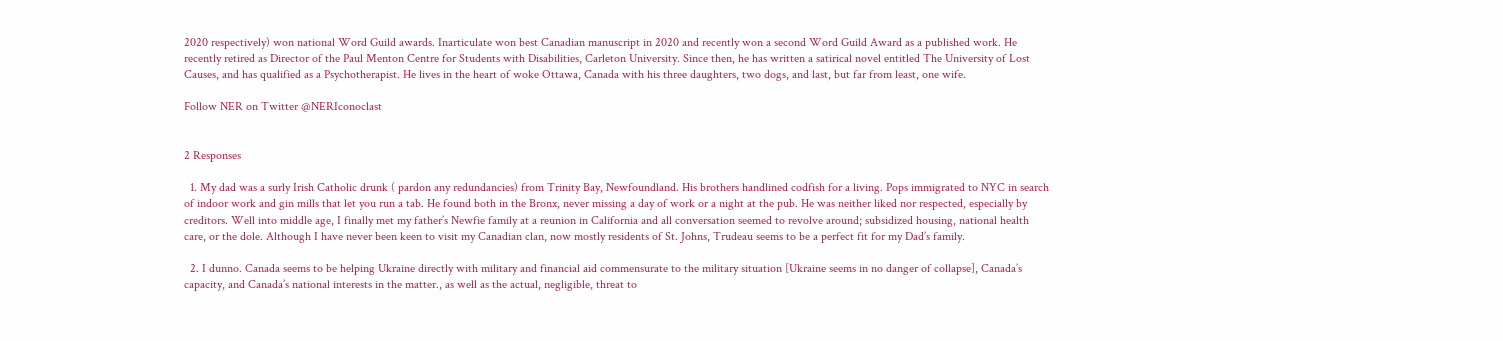2020 respectively) won national Word Guild awards. Inarticulate won best Canadian manuscript in 2020 and recently won a second Word Guild Award as a published work. He recently retired as Director of the Paul Menton Centre for Students with Disabilities, Carleton University. Since then, he has written a satirical novel entitled The University of Lost Causes, and has qualified as a Psychotherapist. He lives in the heart of woke Ottawa, Canada with his three daughters, two dogs, and last, but far from least, one wife.

Follow NER on Twitter @NERIconoclast


2 Responses

  1. My dad was a surly Irish Catholic drunk ( pardon any redundancies) from Trinity Bay, Newfoundland. His brothers handlined codfish for a living. Pops immigrated to NYC in search of indoor work and gin mills that let you run a tab. He found both in the Bronx, never missing a day of work or a night at the pub. He was neither liked nor respected, especially by creditors. Well into middle age, I finally met my father’s Newfie family at a reunion in California and all conversation seemed to revolve around; subsidized housing, national health care, or the dole. Although I have never been keen to visit my Canadian clan, now mostly residents of St. Johns, Trudeau seems to be a perfect fit for my Dad’s family.

  2. I dunno. Canada seems to be helping Ukraine directly with military and financial aid commensurate to the military situation [Ukraine seems in no danger of collapse], Canada’s capacity, and Canada’s national interests in the matter., as well as the actual, negligible, threat to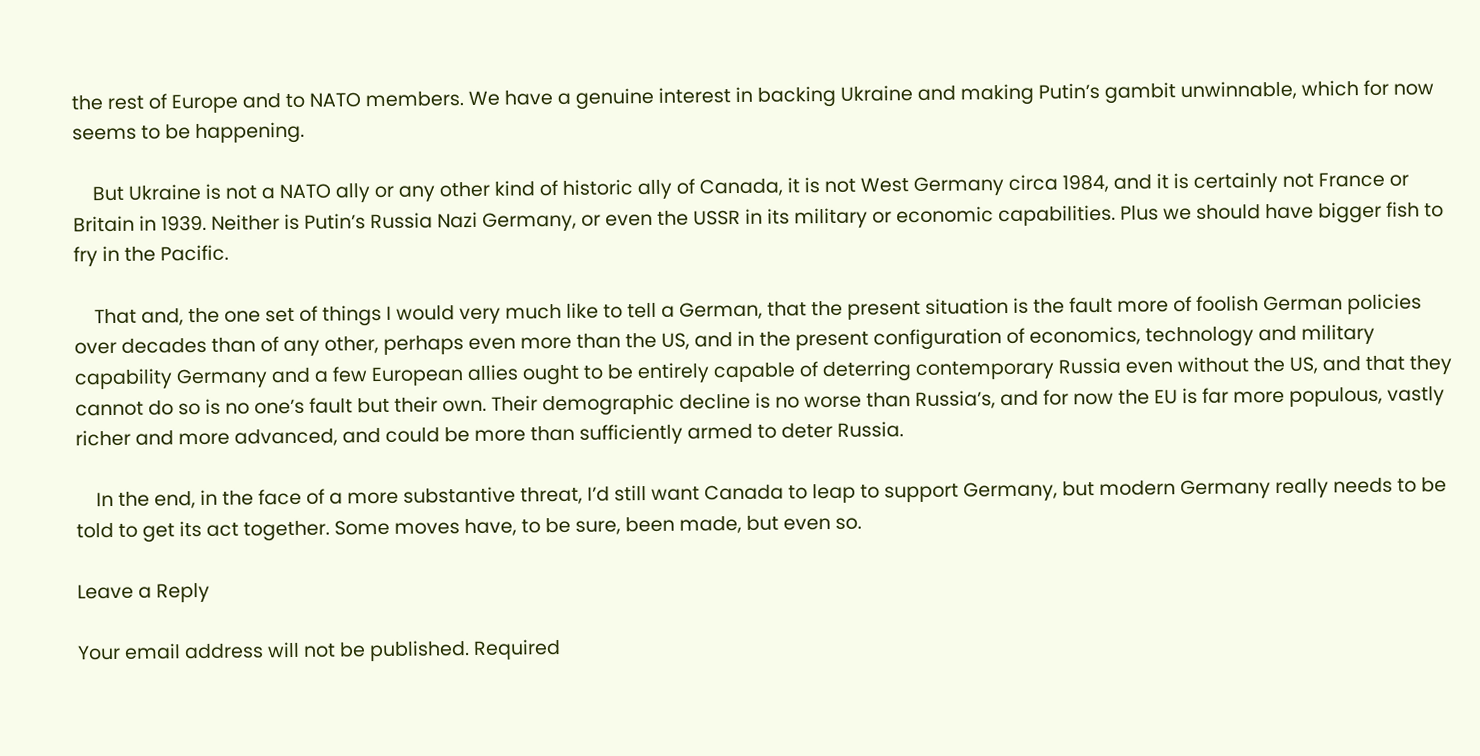the rest of Europe and to NATO members. We have a genuine interest in backing Ukraine and making Putin’s gambit unwinnable, which for now seems to be happening.

    But Ukraine is not a NATO ally or any other kind of historic ally of Canada, it is not West Germany circa 1984, and it is certainly not France or Britain in 1939. Neither is Putin’s Russia Nazi Germany, or even the USSR in its military or economic capabilities. Plus we should have bigger fish to fry in the Pacific.

    That and, the one set of things I would very much like to tell a German, that the present situation is the fault more of foolish German policies over decades than of any other, perhaps even more than the US, and in the present configuration of economics, technology and military capability Germany and a few European allies ought to be entirely capable of deterring contemporary Russia even without the US, and that they cannot do so is no one’s fault but their own. Their demographic decline is no worse than Russia’s, and for now the EU is far more populous, vastly richer and more advanced, and could be more than sufficiently armed to deter Russia.

    In the end, in the face of a more substantive threat, I’d still want Canada to leap to support Germany, but modern Germany really needs to be told to get its act together. Some moves have, to be sure, been made, but even so.

Leave a Reply

Your email address will not be published. Required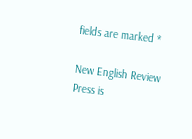fields are marked *

New English Review Press is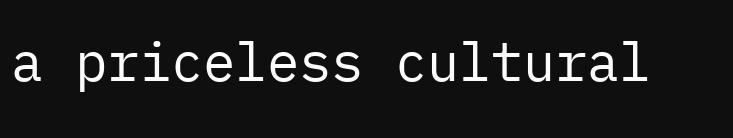a priceless cultural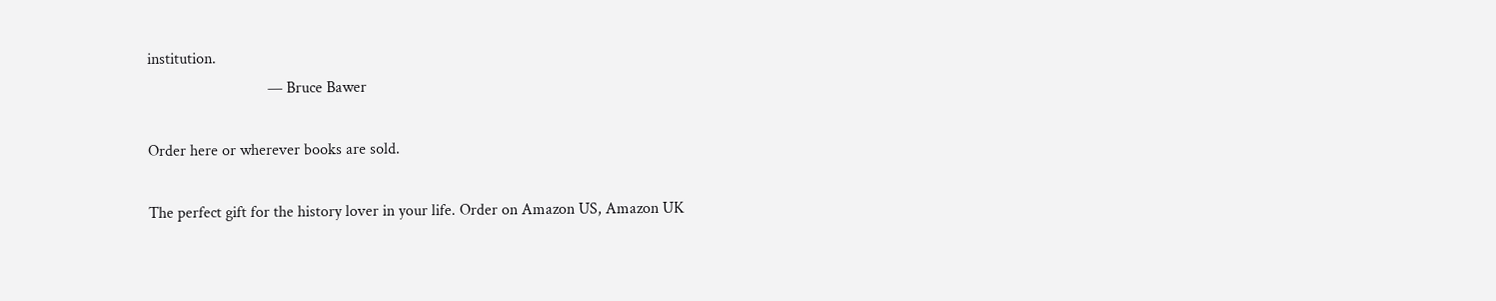institution.
                              — Bruce Bawer

Order here or wherever books are sold.

The perfect gift for the history lover in your life. Order on Amazon US, Amazon UK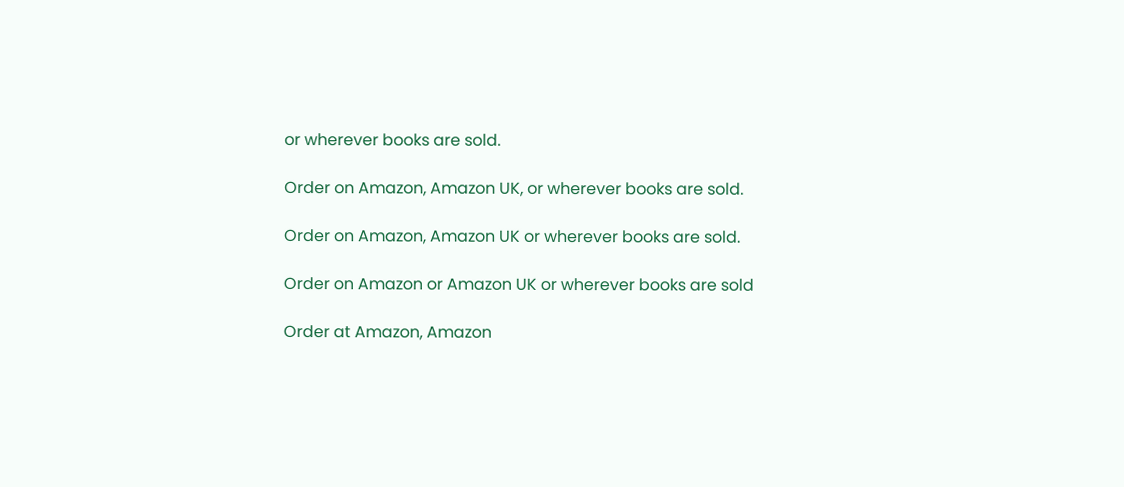or wherever books are sold.

Order on Amazon, Amazon UK, or wherever books are sold.

Order on Amazon, Amazon UK or wherever books are sold.

Order on Amazon or Amazon UK or wherever books are sold

Order at Amazon, Amazon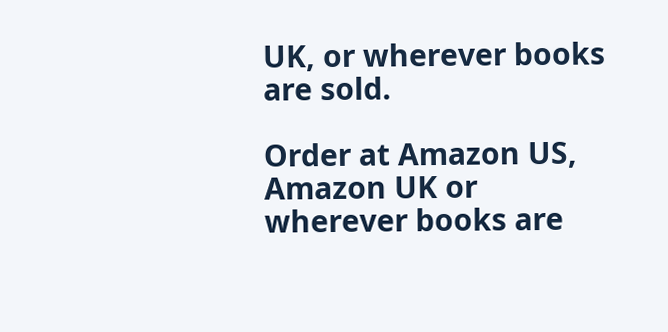UK, or wherever books are sold.

Order at Amazon US, Amazon UK or wherever books are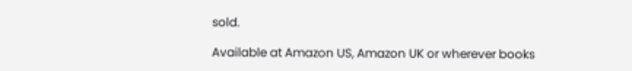sold.

Available at Amazon US, Amazon UK or wherever books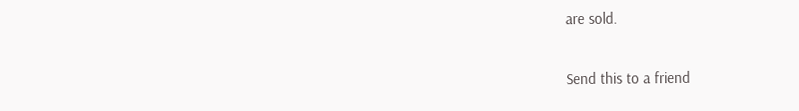are sold.

Send this to a friend